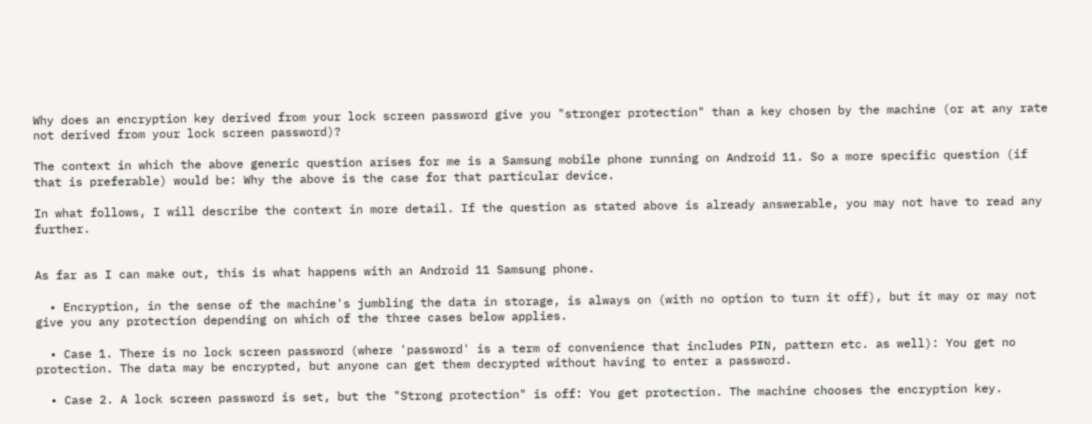Why does an encryption key derived from your lock screen password give you "stronger protection" than a key chosen by the machine (or at any rate not derived from your lock screen password)?

The context in which the above generic question arises for me is a Samsung mobile phone running on Android 11. So a more specific question (if that is preferable) would be: Why the above is the case for that particular device.

In what follows, I will describe the context in more detail. If the question as stated above is already answerable, you may not have to read any further.


As far as I can make out, this is what happens with an Android 11 Samsung phone.

  • Encryption, in the sense of the machine's jumbling the data in storage, is always on (with no option to turn it off), but it may or may not give you any protection depending on which of the three cases below applies.

  • Case 1. There is no lock screen password (where 'password' is a term of convenience that includes PIN, pattern etc. as well): You get no protection. The data may be encrypted, but anyone can get them decrypted without having to enter a password.

  • Case 2. A lock screen password is set, but the "Strong protection" is off: You get protection. The machine chooses the encryption key.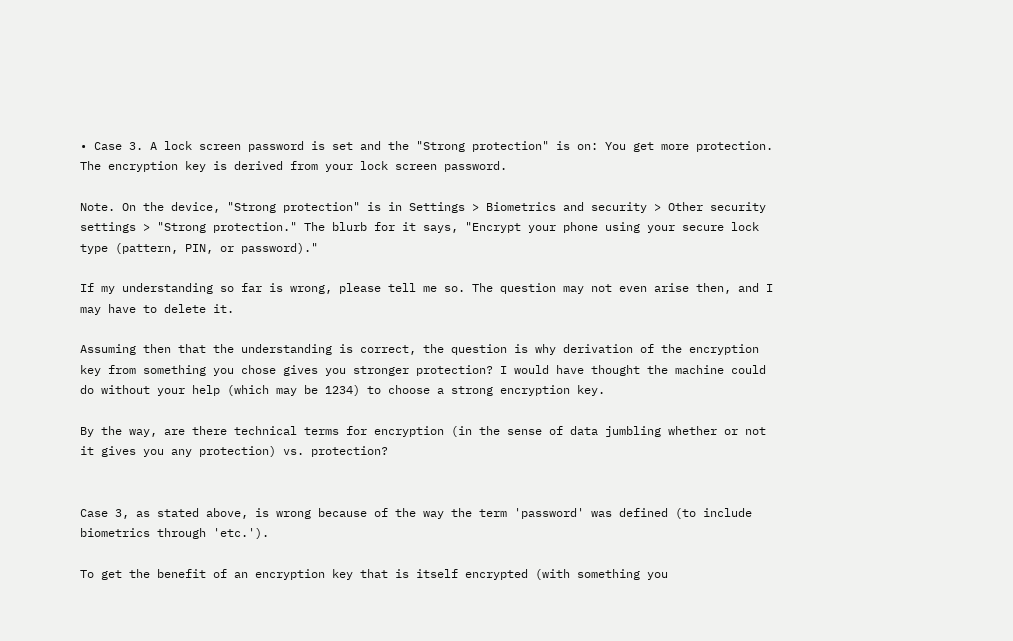• Case 3. A lock screen password is set and the "Strong protection" is on: You get more protection. The encryption key is derived from your lock screen password.

Note. On the device, "Strong protection" is in Settings > Biometrics and security > Other security settings > "Strong protection." The blurb for it says, "Encrypt your phone using your secure lock type (pattern, PIN, or password)."

If my understanding so far is wrong, please tell me so. The question may not even arise then, and I may have to delete it.

Assuming then that the understanding is correct, the question is why derivation of the encryption key from something you chose gives you stronger protection? I would have thought the machine could do without your help (which may be 1234) to choose a strong encryption key.

By the way, are there technical terms for encryption (in the sense of data jumbling whether or not it gives you any protection) vs. protection?


Case 3, as stated above, is wrong because of the way the term 'password' was defined (to include biometrics through 'etc.').

To get the benefit of an encryption key that is itself encrypted (with something you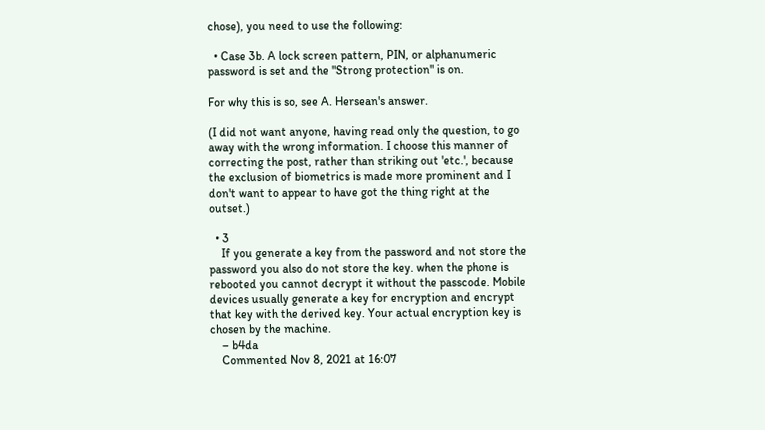chose), you need to use the following:

  • Case 3b. A lock screen pattern, PIN, or alphanumeric password is set and the "Strong protection" is on.

For why this is so, see A. Hersean's answer.

(I did not want anyone, having read only the question, to go away with the wrong information. I choose this manner of correcting the post, rather than striking out 'etc.', because the exclusion of biometrics is made more prominent and I don't want to appear to have got the thing right at the outset.)

  • 3
    If you generate a key from the password and not store the password you also do not store the key. when the phone is rebooted you cannot decrypt it without the passcode. Mobile devices usually generate a key for encryption and encrypt that key with the derived key. Your actual encryption key is chosen by the machine.
    – b4da
    Commented Nov 8, 2021 at 16:07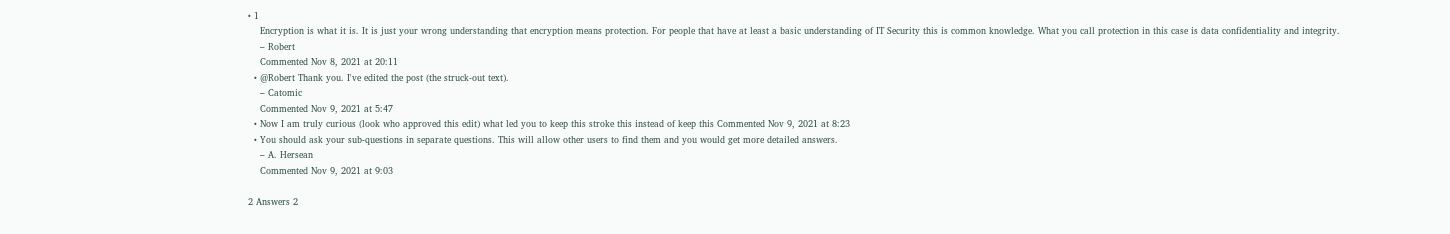• 1
    Encryption is what it is. It is just your wrong understanding that encryption means protection. For people that have at least a basic understanding of IT Security this is common knowledge. What you call protection in this case is data confidentiality and integrity.
    – Robert
    Commented Nov 8, 2021 at 20:11
  • @Robert Thank you. I've edited the post (the struck-out text).
    – Catomic
    Commented Nov 9, 2021 at 5:47
  • Now I am truly curious (look who approved this edit) what led you to keep this stroke this instead of keep this Commented Nov 9, 2021 at 8:23
  • You should ask your sub-questions in separate questions. This will allow other users to find them and you would get more detailed answers.
    – A. Hersean
    Commented Nov 9, 2021 at 9:03

2 Answers 2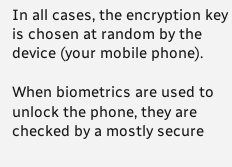In all cases, the encryption key is chosen at random by the device (your mobile phone).

When biometrics are used to unlock the phone, they are checked by a mostly secure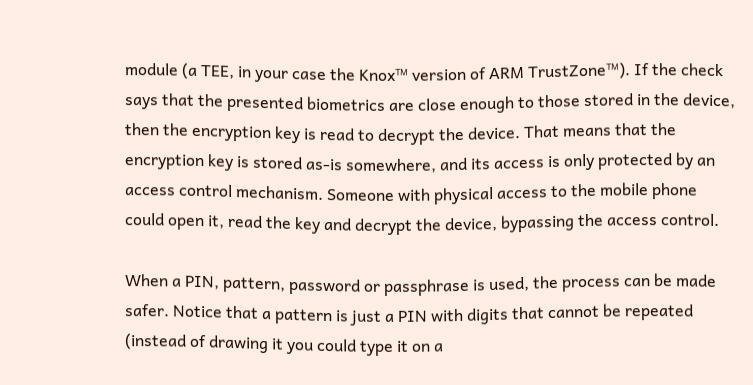module (a TEE, in your case the Knox™ version of ARM TrustZone™). If the check says that the presented biometrics are close enough to those stored in the device, then the encryption key is read to decrypt the device. That means that the encryption key is stored as-is somewhere, and its access is only protected by an access control mechanism. Someone with physical access to the mobile phone could open it, read the key and decrypt the device, bypassing the access control.

When a PIN, pattern, password or passphrase is used, the process can be made safer. Notice that a pattern is just a PIN with digits that cannot be repeated (instead of drawing it you could type it on a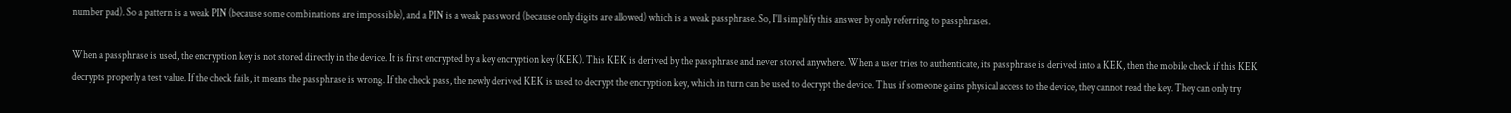number pad). So a pattern is a weak PIN (because some combinations are impossible), and a PIN is a weak password (because only digits are allowed) which is a weak passphrase. So, I'll simplify this answer by only referring to passphrases.

When a passphrase is used, the encryption key is not stored directly in the device. It is first encrypted by a key encryption key (KEK). This KEK is derived by the passphrase and never stored anywhere. When a user tries to authenticate, its passphrase is derived into a KEK, then the mobile check if this KEK decrypts properly a test value. If the check fails, it means the passphrase is wrong. If the check pass, the newly derived KEK is used to decrypt the encryption key, which in turn can be used to decrypt the device. Thus if someone gains physical access to the device, they cannot read the key. They can only try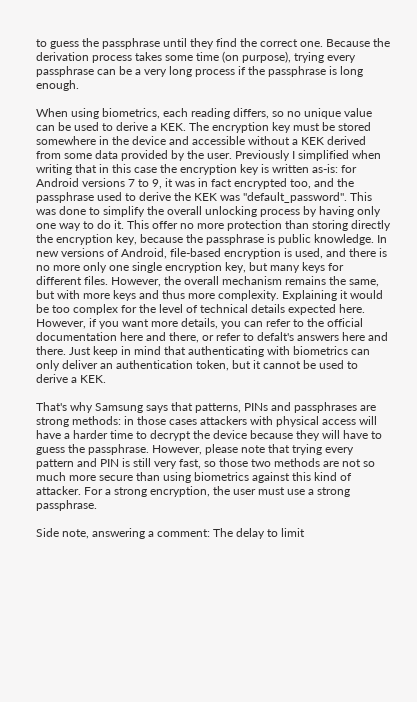to guess the passphrase until they find the correct one. Because the derivation process takes some time (on purpose), trying every passphrase can be a very long process if the passphrase is long enough.

When using biometrics, each reading differs, so no unique value can be used to derive a KEK. The encryption key must be stored somewhere in the device and accessible without a KEK derived from some data provided by the user. Previously I simplified when writing that in this case the encryption key is written as-is: for Android versions 7 to 9, it was in fact encrypted too, and the passphrase used to derive the KEK was "default_password". This was done to simplify the overall unlocking process by having only one way to do it. This offer no more protection than storing directly the encryption key, because the passphrase is public knowledge. In new versions of Android, file-based encryption is used, and there is no more only one single encryption key, but many keys for different files. However, the overall mechanism remains the same, but with more keys and thus more complexity. Explaining it would be too complex for the level of technical details expected here. However, if you want more details, you can refer to the official documentation here and there, or refer to defalt's answers here and there. Just keep in mind that authenticating with biometrics can only deliver an authentication token, but it cannot be used to derive a KEK.

That's why Samsung says that patterns, PINs and passphrases are strong methods: in those cases attackers with physical access will have a harder time to decrypt the device because they will have to guess the passphrase. However, please note that trying every pattern and PIN is still very fast, so those two methods are not so much more secure than using biometrics against this kind of attacker. For a strong encryption, the user must use a strong passphrase.

Side note, answering a comment: The delay to limit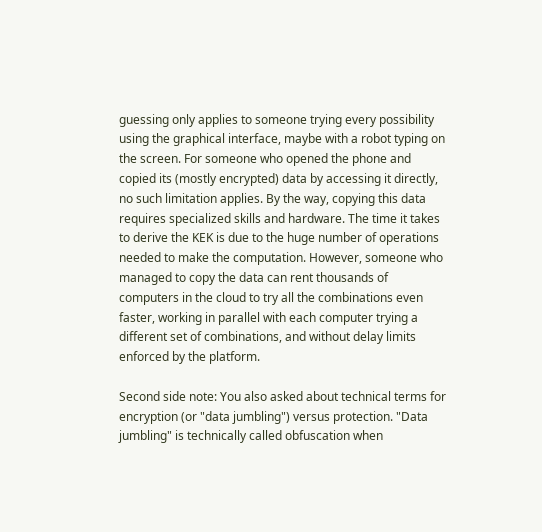guessing only applies to someone trying every possibility using the graphical interface, maybe with a robot typing on the screen. For someone who opened the phone and copied its (mostly encrypted) data by accessing it directly, no such limitation applies. By the way, copying this data requires specialized skills and hardware. The time it takes to derive the KEK is due to the huge number of operations needed to make the computation. However, someone who managed to copy the data can rent thousands of computers in the cloud to try all the combinations even faster, working in parallel with each computer trying a different set of combinations, and without delay limits enforced by the platform.

Second side note: You also asked about technical terms for encryption (or "data jumbling") versus protection. "Data jumbling" is technically called obfuscation when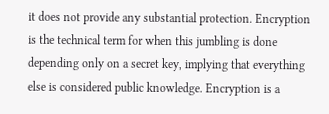it does not provide any substantial protection. Encryption is the technical term for when this jumbling is done depending only on a secret key, implying that everything else is considered public knowledge. Encryption is a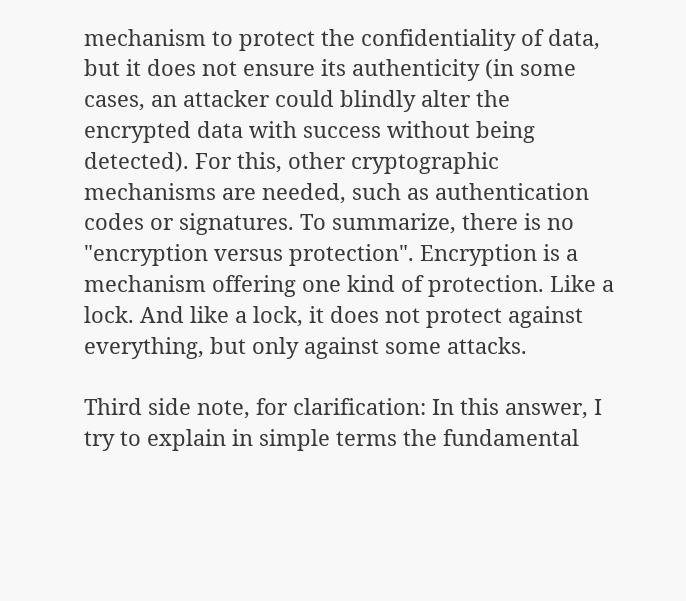mechanism to protect the confidentiality of data, but it does not ensure its authenticity (in some cases, an attacker could blindly alter the encrypted data with success without being detected). For this, other cryptographic mechanisms are needed, such as authentication codes or signatures. To summarize, there is no "encryption versus protection". Encryption is a mechanism offering one kind of protection. Like a lock. And like a lock, it does not protect against everything, but only against some attacks.

Third side note, for clarification: In this answer, I try to explain in simple terms the fundamental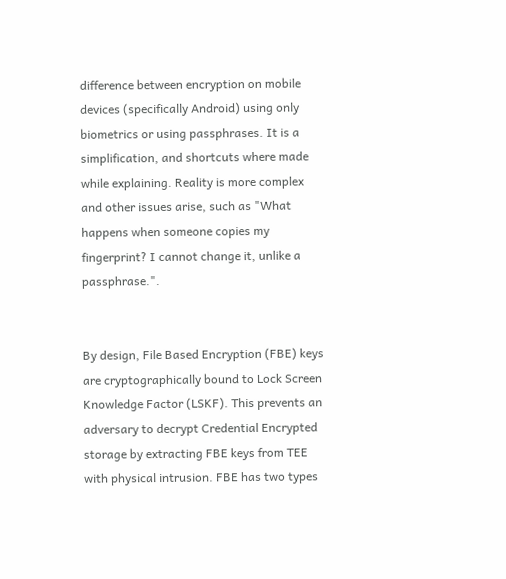difference between encryption on mobile devices (specifically Android) using only biometrics or using passphrases. It is a simplification, and shortcuts where made while explaining. Reality is more complex and other issues arise, such as "What happens when someone copies my fingerprint? I cannot change it, unlike a passphrase.".


By design, File Based Encryption (FBE) keys are cryptographically bound to Lock Screen Knowledge Factor (LSKF). This prevents an adversary to decrypt Credential Encrypted storage by extracting FBE keys from TEE with physical intrusion. FBE has two types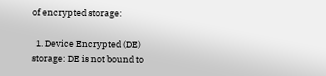of encrypted storage:

  1. Device Encrypted (DE) storage: DE is not bound to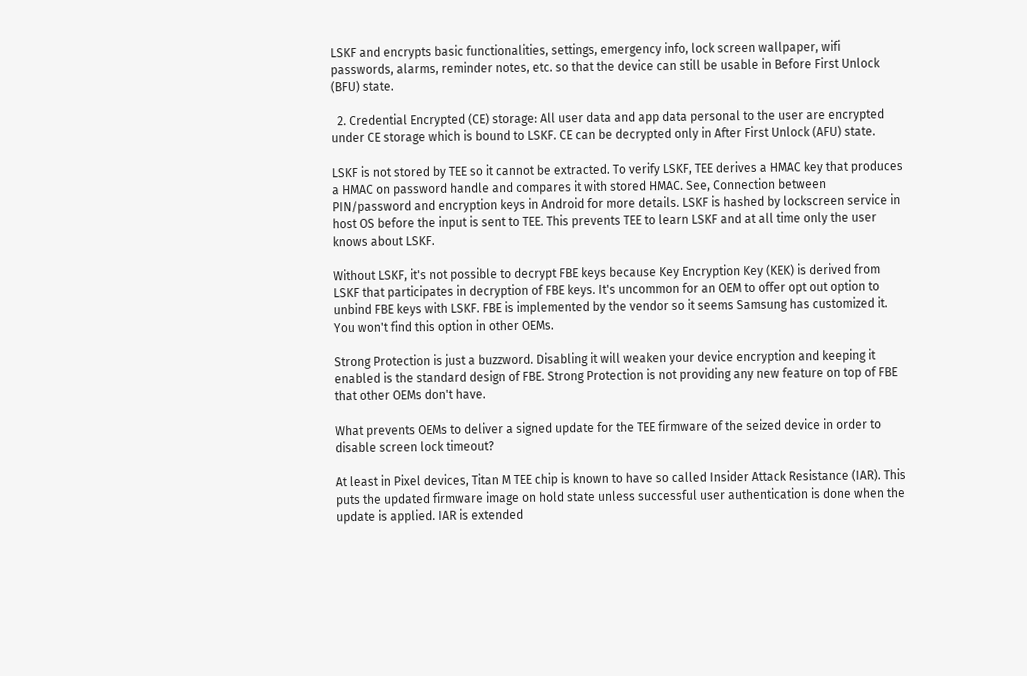LSKF and encrypts basic functionalities, settings, emergency info, lock screen wallpaper, wifi passwords, alarms, reminder notes, etc. so that the device can still be usable in Before First Unlock (BFU) state.

  2. Credential Encrypted (CE) storage: All user data and app data personal to the user are encrypted under CE storage which is bound to LSKF. CE can be decrypted only in After First Unlock (AFU) state.

LSKF is not stored by TEE so it cannot be extracted. To verify LSKF, TEE derives a HMAC key that produces a HMAC on password handle and compares it with stored HMAC. See, Connection between PIN/password and encryption keys in Android for more details. LSKF is hashed by lockscreen service in host OS before the input is sent to TEE. This prevents TEE to learn LSKF and at all time only the user knows about LSKF.

Without LSKF, it's not possible to decrypt FBE keys because Key Encryption Key (KEK) is derived from LSKF that participates in decryption of FBE keys. It's uncommon for an OEM to offer opt out option to unbind FBE keys with LSKF. FBE is implemented by the vendor so it seems Samsung has customized it. You won't find this option in other OEMs.

Strong Protection is just a buzzword. Disabling it will weaken your device encryption and keeping it enabled is the standard design of FBE. Strong Protection is not providing any new feature on top of FBE that other OEMs don't have.

What prevents OEMs to deliver a signed update for the TEE firmware of the seized device in order to disable screen lock timeout?

At least in Pixel devices, Titan M TEE chip is known to have so called Insider Attack Resistance (IAR). This puts the updated firmware image on hold state unless successful user authentication is done when the update is applied. IAR is extended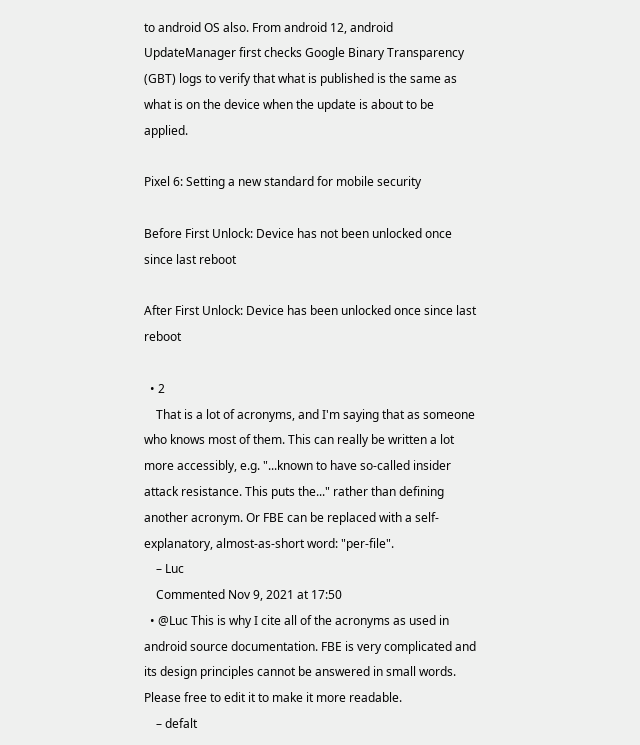to android OS also. From android 12, android UpdateManager first checks Google Binary Transparency (GBT) logs to verify that what is published is the same as what is on the device when the update is about to be applied.

Pixel 6: Setting a new standard for mobile security

Before First Unlock: Device has not been unlocked once since last reboot

After First Unlock: Device has been unlocked once since last reboot

  • 2
    That is a lot of acronyms, and I'm saying that as someone who knows most of them. This can really be written a lot more accessibly, e.g. "...known to have so-called insider attack resistance. This puts the..." rather than defining another acronym. Or FBE can be replaced with a self-explanatory, almost-as-short word: "per-file".
    – Luc
    Commented Nov 9, 2021 at 17:50
  • @Luc This is why I cite all of the acronyms as used in android source documentation. FBE is very complicated and its design principles cannot be answered in small words. Please free to edit it to make it more readable.
    – defalt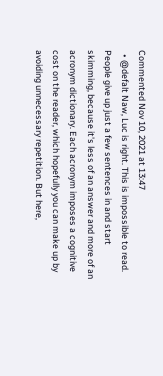Commented Nov 10, 2021 at 13:47
  • @defalt Naw, Luc is right. This is impossible to read. People give up just a few sentences in and start skimming, because it's less of an answer and more of an acronym dictionary. Each acronym imposes a cognitive cost on the reader, which hopefully you can make up by avoiding unnecessary repetition. But here,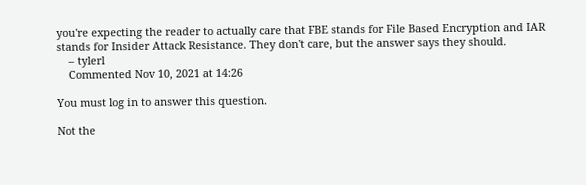you're expecting the reader to actually care that FBE stands for File Based Encryption and IAR stands for Insider Attack Resistance. They don't care, but the answer says they should.
    – tylerl
    Commented Nov 10, 2021 at 14:26

You must log in to answer this question.

Not the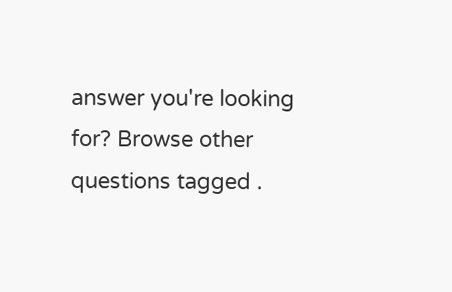answer you're looking for? Browse other questions tagged .